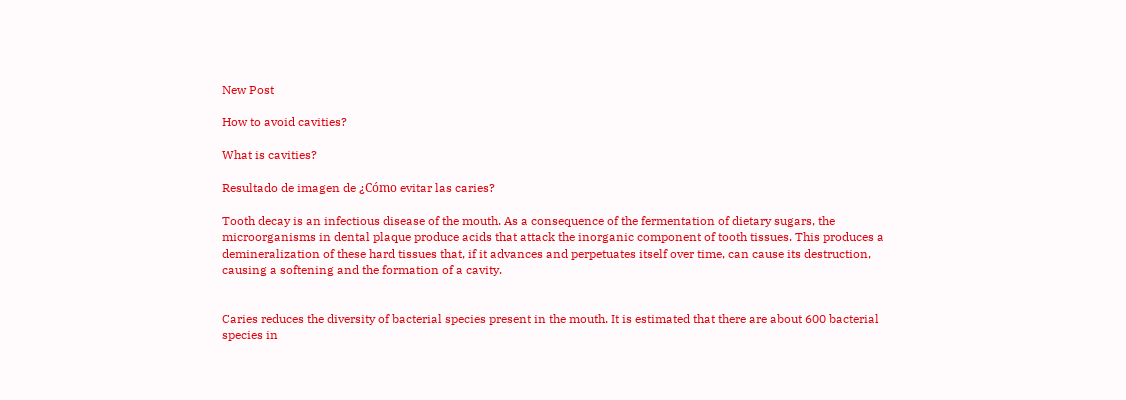New Post

How to avoid cavities?

What is cavities?

Resultado de imagen de ¿Cómo evitar las caries?

Tooth decay is an infectious disease of the mouth. As a consequence of the fermentation of dietary sugars, the microorganisms in dental plaque produce acids that attack the inorganic component of tooth tissues. This produces a demineralization of these hard tissues that, if it advances and perpetuates itself over time, can cause its destruction, causing a softening and the formation of a cavity.


Caries reduces the diversity of bacterial species present in the mouth. It is estimated that there are about 600 bacterial species in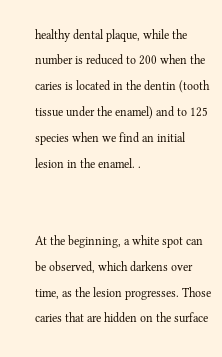healthy dental plaque, while the number is reduced to 200 when the caries is located in the dentin (tooth tissue under the enamel) and to 125 species when we find an initial lesion in the enamel. .


At the beginning, a white spot can be observed, which darkens over time, as the lesion progresses. Those caries that are hidden on the surface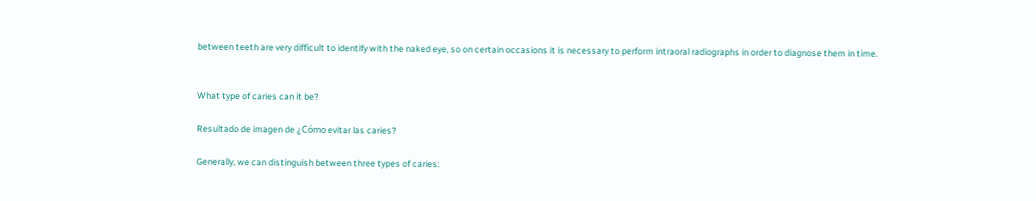between teeth are very difficult to identify with the naked eye, so on certain occasions it is necessary to perform intraoral radiographs in order to diagnose them in time.


What type of caries can it be?

Resultado de imagen de ¿Cómo evitar las caries?

Generally, we can distinguish between three types of caries: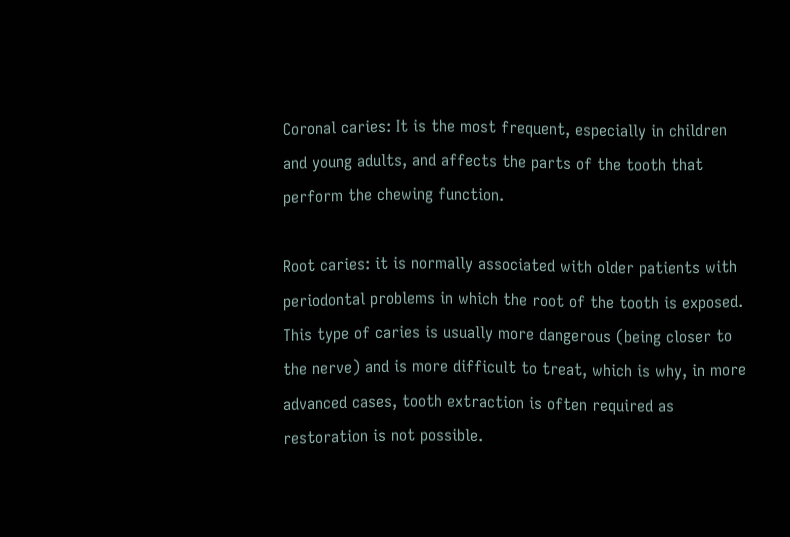Coronal caries: It is the most frequent, especially in children and young adults, and affects the parts of the tooth that perform the chewing function.

Root caries: it is normally associated with older patients with periodontal problems in which the root of the tooth is exposed. This type of caries is usually more dangerous (being closer to the nerve) and is more difficult to treat, which is why, in more advanced cases, tooth extraction is often required as restoration is not possible.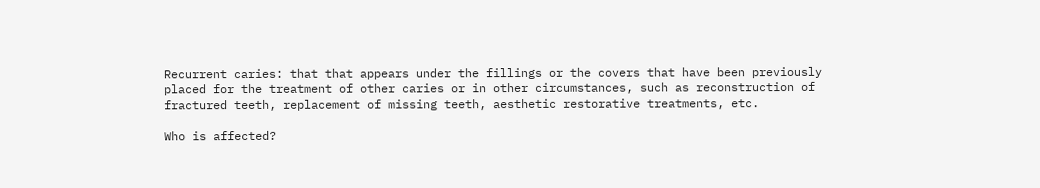Recurrent caries: that that appears under the fillings or the covers that have been previously placed for the treatment of other caries or in other circumstances, such as reconstruction of fractured teeth, replacement of missing teeth, aesthetic restorative treatments, etc.

Who is affected?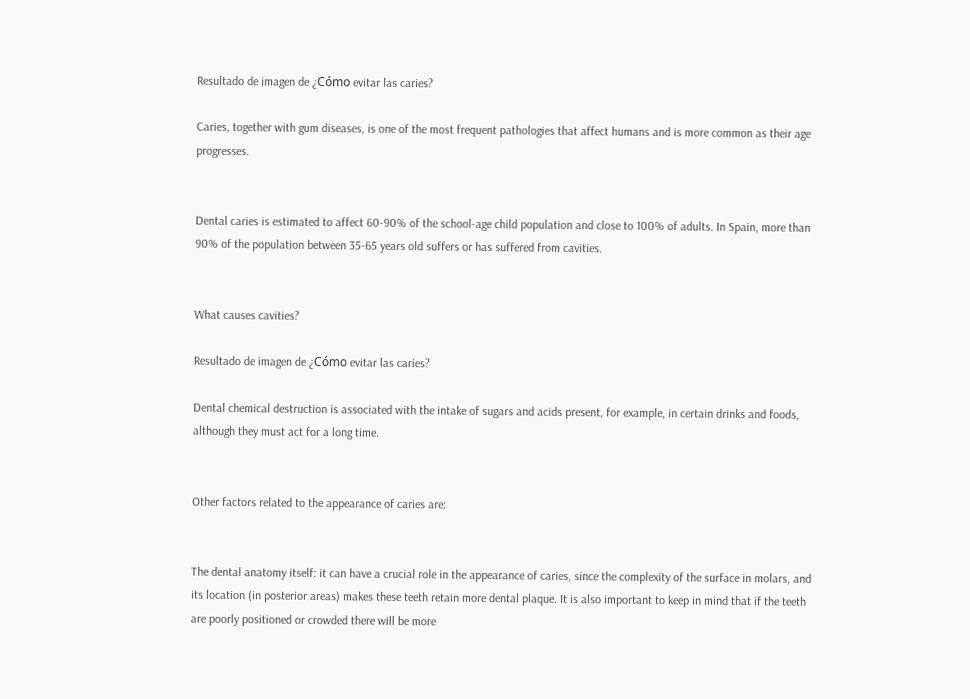Resultado de imagen de ¿Cómo evitar las caries?

Caries, together with gum diseases, is one of the most frequent pathologies that affect humans and is more common as their age progresses.


Dental caries is estimated to affect 60-90% of the school-age child population and close to 100% of adults. In Spain, more than 90% of the population between 35-65 years old suffers or has suffered from cavities.


What causes cavities?

Resultado de imagen de ¿Cómo evitar las caries?

Dental chemical destruction is associated with the intake of sugars and acids present, for example, in certain drinks and foods, although they must act for a long time.


Other factors related to the appearance of caries are:


The dental anatomy itself: it can have a crucial role in the appearance of caries, since the complexity of the surface in molars, and its location (in posterior areas) makes these teeth retain more dental plaque. It is also important to keep in mind that if the teeth are poorly positioned or crowded there will be more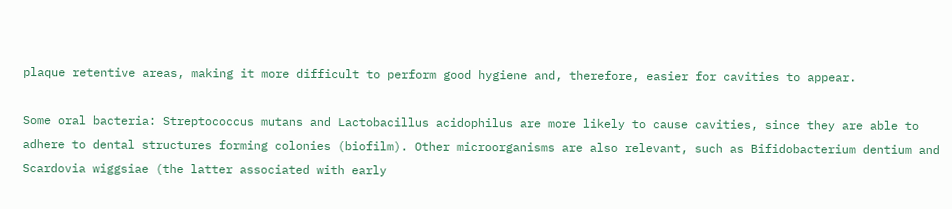plaque retentive areas, making it more difficult to perform good hygiene and, therefore, easier for cavities to appear.

Some oral bacteria: Streptococcus mutans and Lactobacillus acidophilus are more likely to cause cavities, since they are able to adhere to dental structures forming colonies (biofilm). Other microorganisms are also relevant, such as Bifidobacterium dentium and Scardovia wiggsiae (the latter associated with early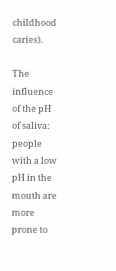childhood caries).

The influence of the pH of saliva: people with a low pH in the mouth are more prone to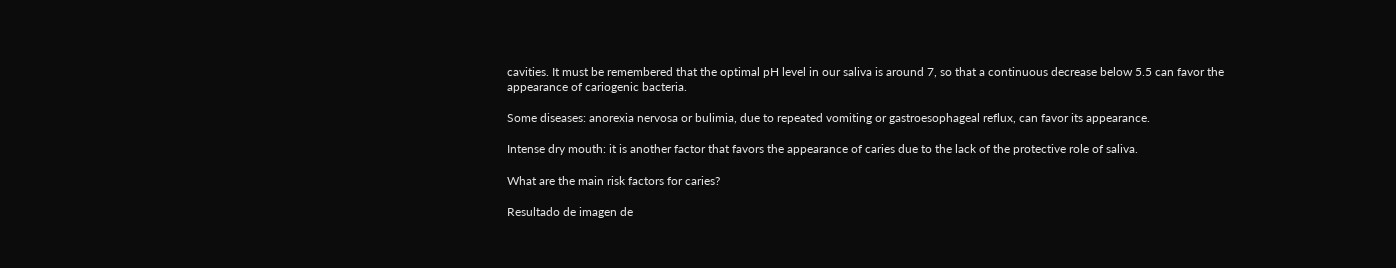cavities. It must be remembered that the optimal pH level in our saliva is around 7, so that a continuous decrease below 5.5 can favor the appearance of cariogenic bacteria.

Some diseases: anorexia nervosa or bulimia, due to repeated vomiting or gastroesophageal reflux, can favor its appearance.

Intense dry mouth: it is another factor that favors the appearance of caries due to the lack of the protective role of saliva.

What are the main risk factors for caries?

Resultado de imagen de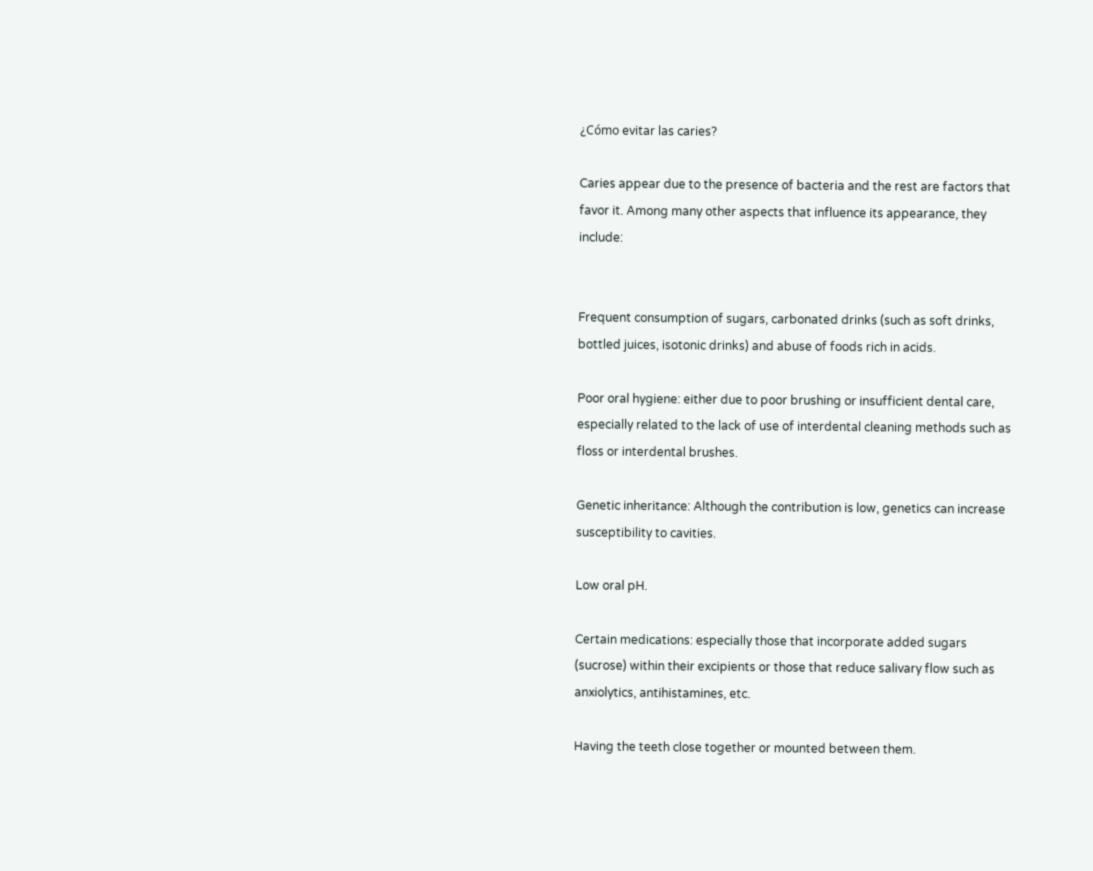¿Cómo evitar las caries?

Caries appear due to the presence of bacteria and the rest are factors that favor it. Among many other aspects that influence its appearance, they include:


Frequent consumption of sugars, carbonated drinks (such as soft drinks, bottled juices, isotonic drinks) and abuse of foods rich in acids.

Poor oral hygiene: either due to poor brushing or insufficient dental care, especially related to the lack of use of interdental cleaning methods such as floss or interdental brushes.

Genetic inheritance: Although the contribution is low, genetics can increase susceptibility to cavities.

Low oral pH.

Certain medications: especially those that incorporate added sugars (sucrose) within their excipients or those that reduce salivary flow such as anxiolytics, antihistamines, etc.

Having the teeth close together or mounted between them.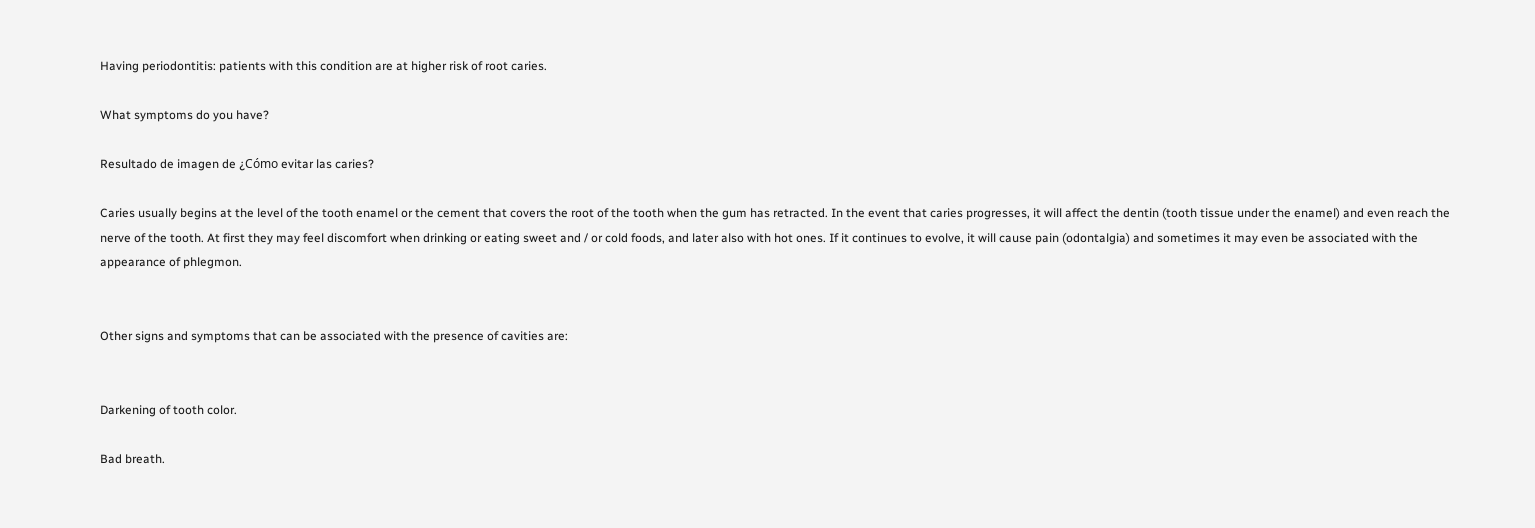Having periodontitis: patients with this condition are at higher risk of root caries.

What symptoms do you have?

Resultado de imagen de ¿Cómo evitar las caries?

Caries usually begins at the level of the tooth enamel or the cement that covers the root of the tooth when the gum has retracted. In the event that caries progresses, it will affect the dentin (tooth tissue under the enamel) and even reach the nerve of the tooth. At first they may feel discomfort when drinking or eating sweet and / or cold foods, and later also with hot ones. If it continues to evolve, it will cause pain (odontalgia) and sometimes it may even be associated with the appearance of phlegmon.


Other signs and symptoms that can be associated with the presence of cavities are:


Darkening of tooth color.

Bad breath.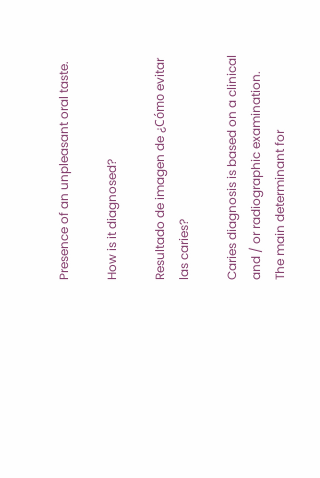Presence of an unpleasant oral taste.

How is it diagnosed?

Resultado de imagen de ¿Cómo evitar las caries?

Caries diagnosis is based on a clinical and / or radiographic examination. The main determinant for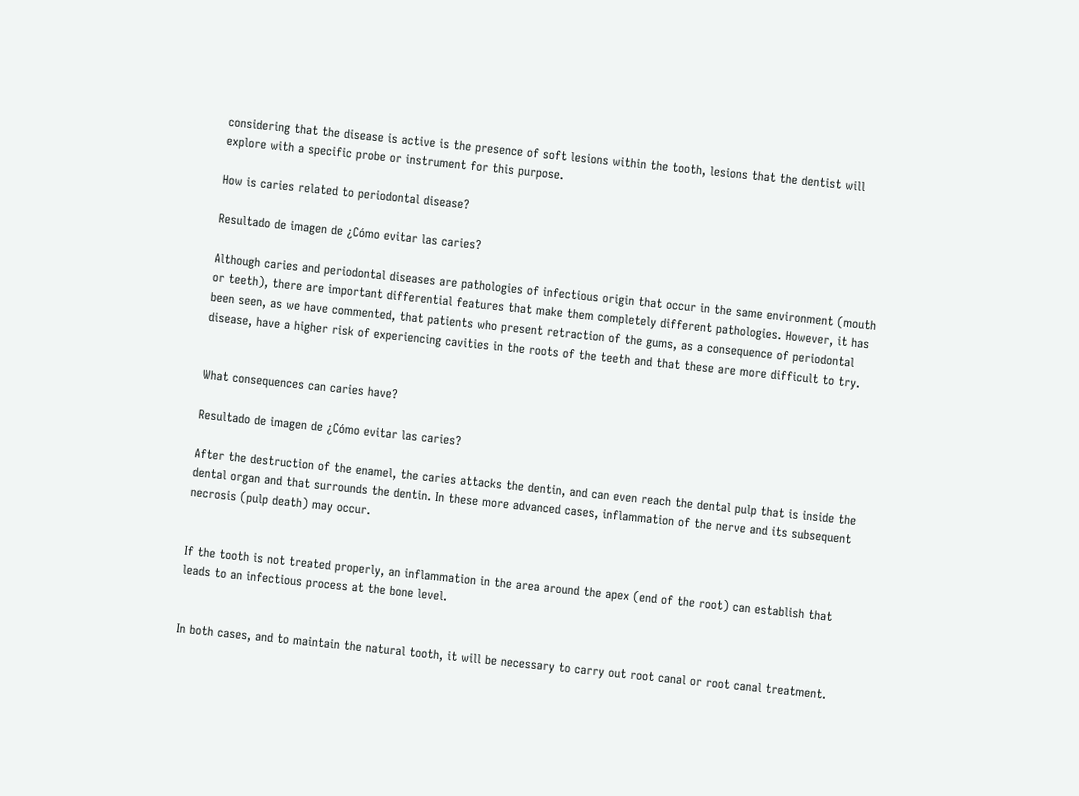considering that the disease is active is the presence of soft lesions within the tooth, lesions that the dentist will explore with a specific probe or instrument for this purpose.

How is caries related to periodontal disease?

Resultado de imagen de ¿Cómo evitar las caries?

Although caries and periodontal diseases are pathologies of infectious origin that occur in the same environment (mouth or teeth), there are important differential features that make them completely different pathologies. However, it has been seen, as we have commented, that patients who present retraction of the gums, as a consequence of periodontal disease, have a higher risk of experiencing cavities in the roots of the teeth and that these are more difficult to try.


What consequences can caries have?

Resultado de imagen de ¿Cómo evitar las caries?

After the destruction of the enamel, the caries attacks the dentin, and can even reach the dental pulp that is inside the dental organ and that surrounds the dentin. In these more advanced cases, inflammation of the nerve and its subsequent necrosis (pulp death) may occur.


If the tooth is not treated properly, an inflammation in the area around the apex (end of the root) can establish that leads to an infectious process at the bone level.


In both cases, and to maintain the natural tooth, it will be necessary to carry out root canal or root canal treatment.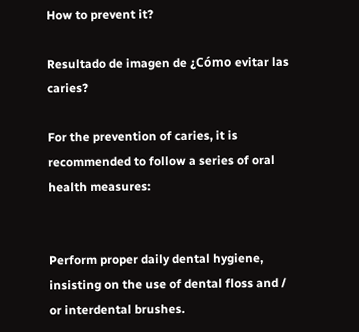How to prevent it?

Resultado de imagen de ¿Cómo evitar las caries?

For the prevention of caries, it is recommended to follow a series of oral health measures:


Perform proper daily dental hygiene, insisting on the use of dental floss and / or interdental brushes.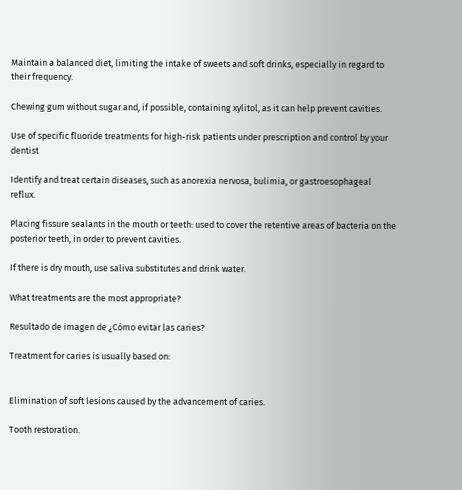Maintain a balanced diet, limiting the intake of sweets and soft drinks, especially in regard to their frequency.

Chewing gum without sugar and, if possible, containing xylitol, as it can help prevent cavities.

Use of specific fluoride treatments for high-risk patients under prescription and control by your dentist

Identify and treat certain diseases, such as anorexia nervosa, bulimia, or gastroesophageal reflux.

Placing fissure sealants in the mouth or teeth: used to cover the retentive areas of bacteria on the posterior teeth, in order to prevent cavities.

If there is dry mouth, use saliva substitutes and drink water.

What treatments are the most appropriate?

Resultado de imagen de ¿Cómo evitar las caries?

Treatment for caries is usually based on:


Elimination of soft lesions caused by the advancement of caries.

Tooth restoration.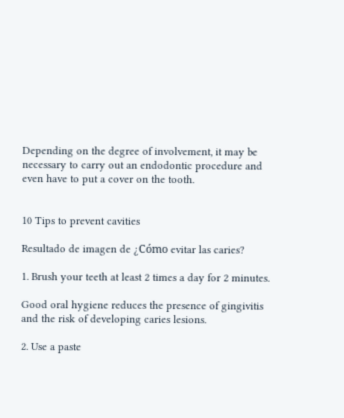Depending on the degree of involvement, it may be necessary to carry out an endodontic procedure and even have to put a cover on the tooth.


10 Tips to prevent cavities

Resultado de imagen de ¿Cómo evitar las caries?

1. Brush your teeth at least 2 times a day for 2 minutes.

Good oral hygiene reduces the presence of gingivitis and the risk of developing caries lesions.

2. Use a paste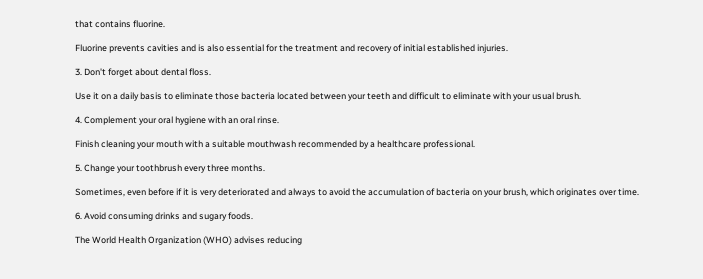that contains fluorine.

Fluorine prevents cavities and is also essential for the treatment and recovery of initial established injuries.

3. Don't forget about dental floss.

Use it on a daily basis to eliminate those bacteria located between your teeth and difficult to eliminate with your usual brush.

4. Complement your oral hygiene with an oral rinse.

Finish cleaning your mouth with a suitable mouthwash recommended by a healthcare professional.

5. Change your toothbrush every three months.

Sometimes, even before if it is very deteriorated and always to avoid the accumulation of bacteria on your brush, which originates over time.

6. Avoid consuming drinks and sugary foods.

The World Health Organization (WHO) advises reducing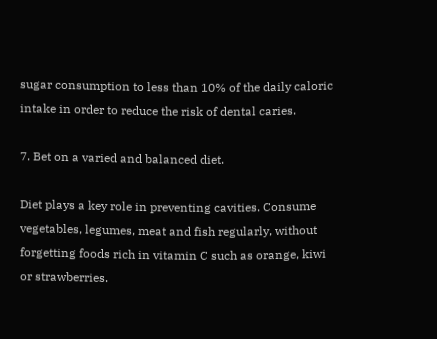sugar consumption to less than 10% of the daily caloric intake in order to reduce the risk of dental caries.

7. Bet on a varied and balanced diet.

Diet plays a key role in preventing cavities. Consume vegetables, legumes, meat and fish regularly, without forgetting foods rich in vitamin C such as orange, kiwi or strawberries.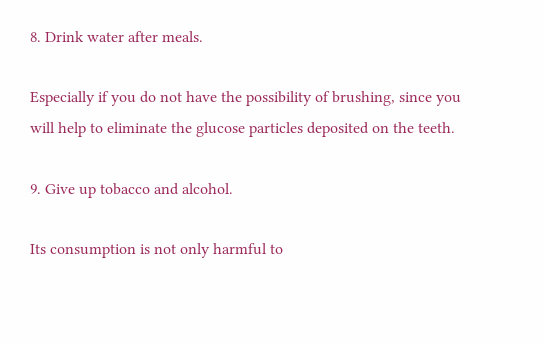8. Drink water after meals.

Especially if you do not have the possibility of brushing, since you will help to eliminate the glucose particles deposited on the teeth.

9. Give up tobacco and alcohol.

Its consumption is not only harmful to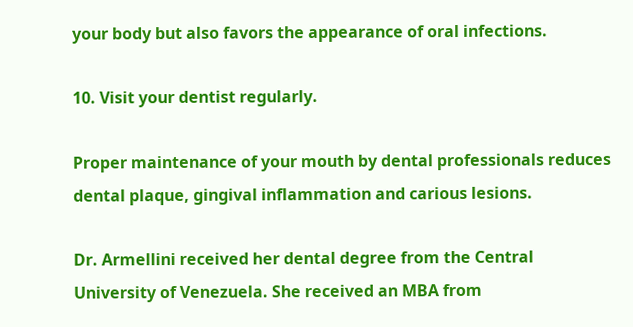your body but also favors the appearance of oral infections.

10. Visit your dentist regularly.

Proper maintenance of your mouth by dental professionals reduces dental plaque, gingival inflammation and carious lesions.

Dr. Armellini received her dental degree from the Central University of Venezuela. She received an MBA from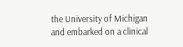the University of Michigan and embarked on a clinical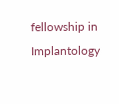fellowship in Implantology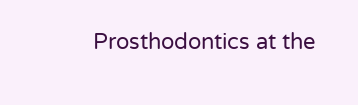Prosthodontics at the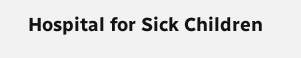Hospital for Sick Children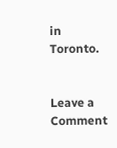in Toronto.


Leave a Comment